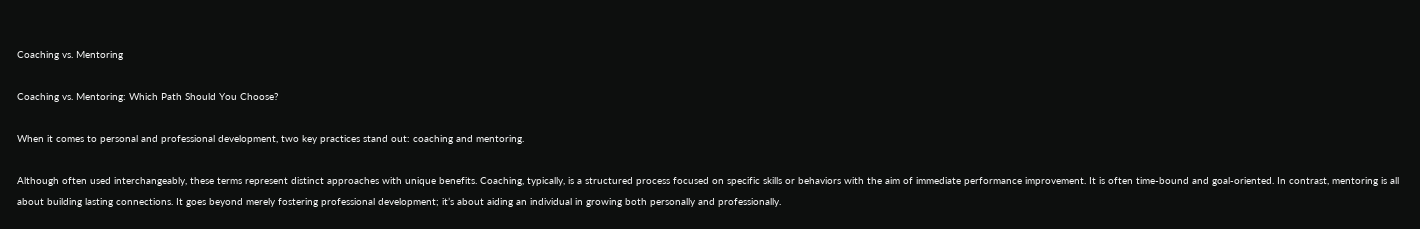Coaching vs. Mentoring

Coaching vs. Mentoring: Which Path Should You Choose?

When it comes to personal and professional development, two key practices stand out: coaching and mentoring.

Although often used interchangeably, these terms represent distinct approaches with unique benefits. Coaching, typically, is a structured process focused on specific skills or behaviors with the aim of immediate performance improvement. It is often time-bound and goal-oriented. In contrast, mentoring is all about building lasting connections. It goes beyond merely fostering professional development; it’s about aiding an individual in growing both personally and professionally.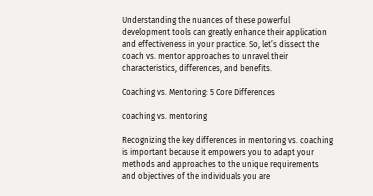Understanding the nuances of these powerful development tools can greatly enhance their application and effectiveness in your practice. So, let’s dissect the coach vs. mentor approaches to unravel their characteristics, differences, and benefits.

Coaching vs. Mentoring: 5 Core Differences

coaching vs. mentoring

Recognizing the key differences in mentoring vs. coaching is important because it empowers you to adapt your methods and approaches to the unique requirements and objectives of the individuals you are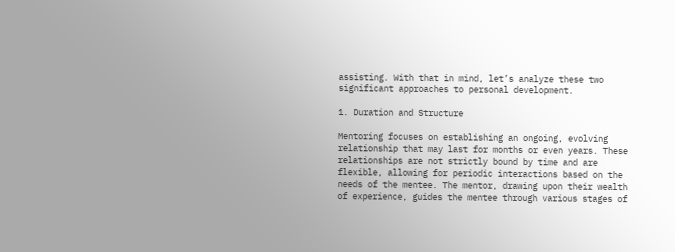assisting. With that in mind, let’s analyze these two significant approaches to personal development.

1. Duration and Structure

Mentoring focuses on establishing an ongoing, evolving relationship that may last for months or even years. These relationships are not strictly bound by time and are flexible, allowing for periodic interactions based on the needs of the mentee. The mentor, drawing upon their wealth of experience, guides the mentee through various stages of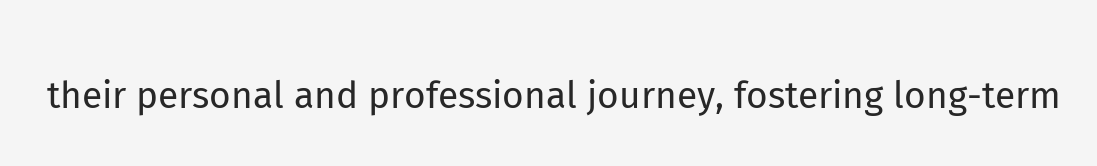their personal and professional journey, fostering long-term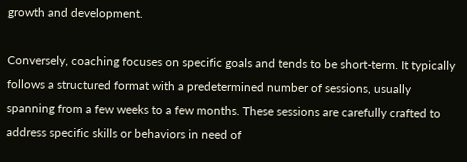growth and development.

Conversely, coaching focuses on specific goals and tends to be short-term. It typically follows a structured format with a predetermined number of sessions, usually spanning from a few weeks to a few months. These sessions are carefully crafted to address specific skills or behaviors in need of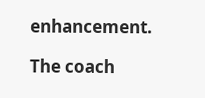enhancement.

The coach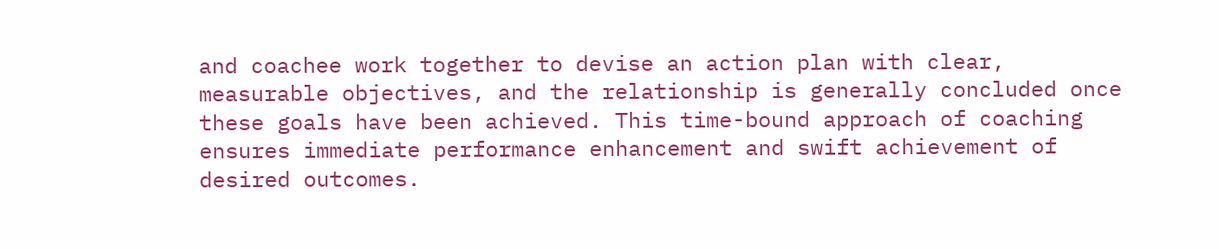and coachee work together to devise an action plan with clear, measurable objectives, and the relationship is generally concluded once these goals have been achieved. This time-bound approach of coaching ensures immediate performance enhancement and swift achievement of desired outcomes.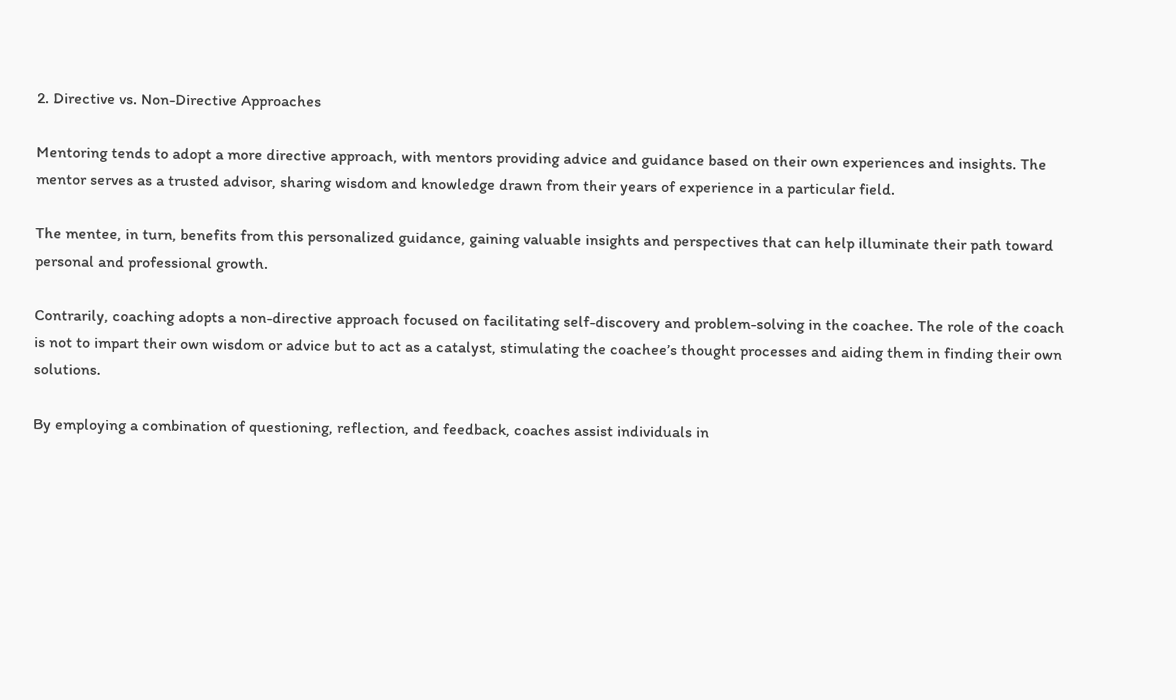2. Directive vs. Non-Directive Approaches

Mentoring tends to adopt a more directive approach, with mentors providing advice and guidance based on their own experiences and insights. The mentor serves as a trusted advisor, sharing wisdom and knowledge drawn from their years of experience in a particular field.

The mentee, in turn, benefits from this personalized guidance, gaining valuable insights and perspectives that can help illuminate their path toward personal and professional growth.

Contrarily, coaching adopts a non-directive approach focused on facilitating self-discovery and problem-solving in the coachee. The role of the coach is not to impart their own wisdom or advice but to act as a catalyst, stimulating the coachee’s thought processes and aiding them in finding their own solutions.

By employing a combination of questioning, reflection, and feedback, coaches assist individuals in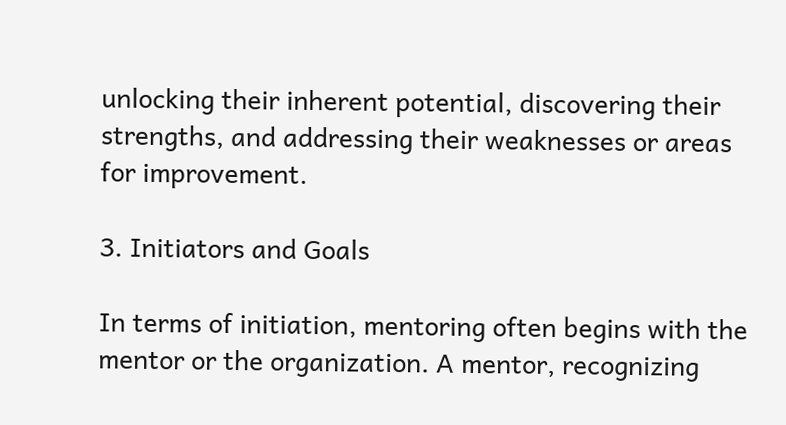unlocking their inherent potential, discovering their strengths, and addressing their weaknesses or areas for improvement.

3. Initiators and Goals

In terms of initiation, mentoring often begins with the mentor or the organization. A mentor, recognizing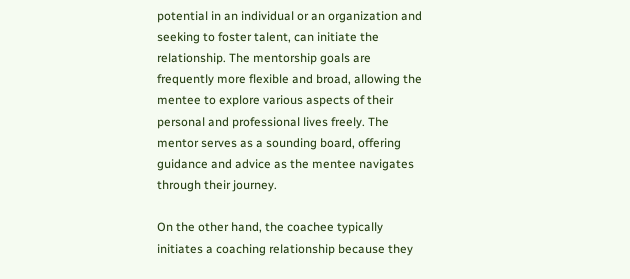potential in an individual or an organization and seeking to foster talent, can initiate the relationship. The mentorship goals are frequently more flexible and broad, allowing the mentee to explore various aspects of their personal and professional lives freely. The mentor serves as a sounding board, offering guidance and advice as the mentee navigates through their journey.

On the other hand, the coachee typically initiates a coaching relationship because they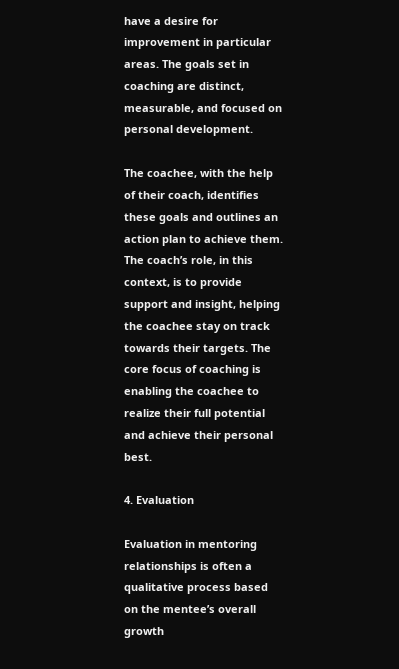have a desire for improvement in particular areas. The goals set in coaching are distinct, measurable, and focused on personal development.

The coachee, with the help of their coach, identifies these goals and outlines an action plan to achieve them. The coach’s role, in this context, is to provide support and insight, helping the coachee stay on track towards their targets. The core focus of coaching is enabling the coachee to realize their full potential and achieve their personal best.

4. Evaluation

Evaluation in mentoring relationships is often a qualitative process based on the mentee’s overall growth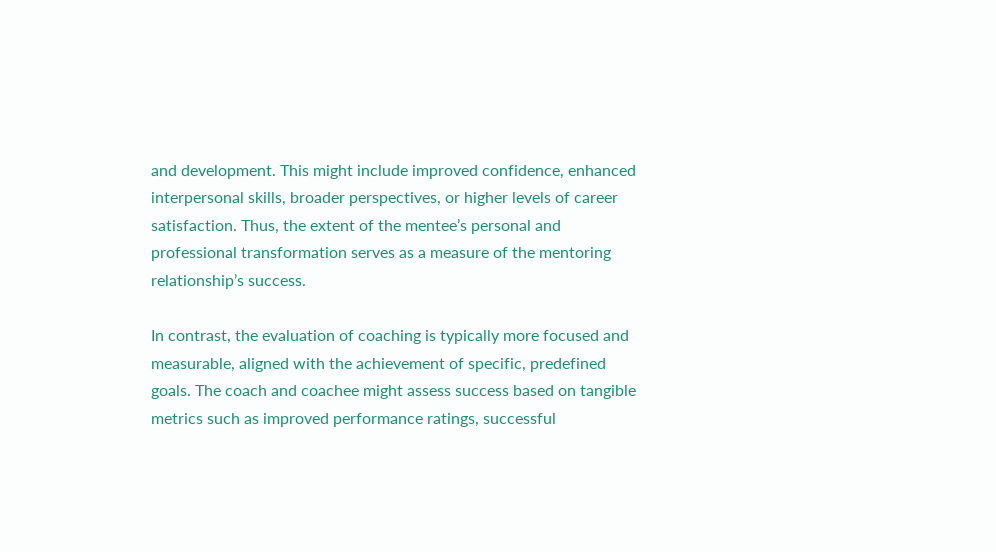and development. This might include improved confidence, enhanced interpersonal skills, broader perspectives, or higher levels of career satisfaction. Thus, the extent of the mentee’s personal and professional transformation serves as a measure of the mentoring relationship’s success.

In contrast, the evaluation of coaching is typically more focused and measurable, aligned with the achievement of specific, predefined goals. The coach and coachee might assess success based on tangible metrics such as improved performance ratings, successful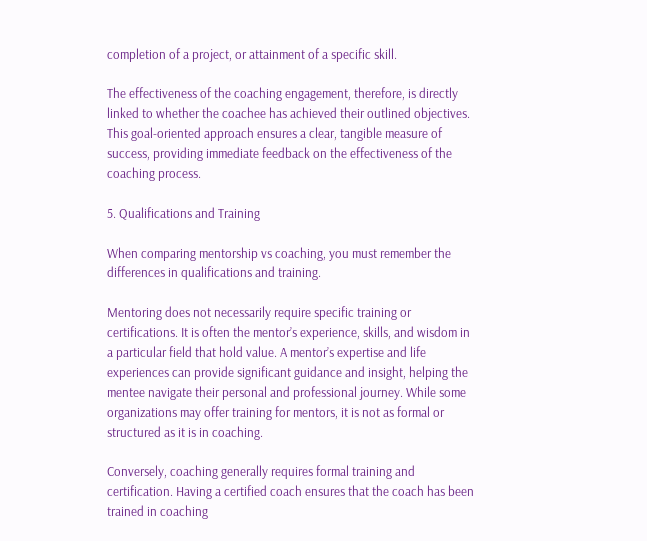completion of a project, or attainment of a specific skill.

The effectiveness of the coaching engagement, therefore, is directly linked to whether the coachee has achieved their outlined objectives. This goal-oriented approach ensures a clear, tangible measure of success, providing immediate feedback on the effectiveness of the coaching process.

5. Qualifications and Training

When comparing mentorship vs coaching, you must remember the differences in qualifications and training.

Mentoring does not necessarily require specific training or certifications. It is often the mentor’s experience, skills, and wisdom in a particular field that hold value. A mentor’s expertise and life experiences can provide significant guidance and insight, helping the mentee navigate their personal and professional journey. While some organizations may offer training for mentors, it is not as formal or structured as it is in coaching.

Conversely, coaching generally requires formal training and certification. Having a certified coach ensures that the coach has been trained in coaching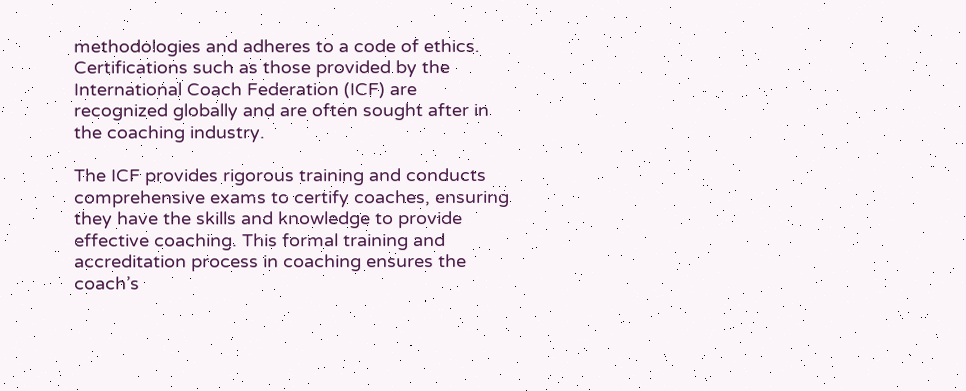methodologies and adheres to a code of ethics. Certifications such as those provided by the International Coach Federation (ICF) are recognized globally and are often sought after in the coaching industry.

The ICF provides rigorous training and conducts comprehensive exams to certify coaches, ensuring they have the skills and knowledge to provide effective coaching. This formal training and accreditation process in coaching ensures the coach’s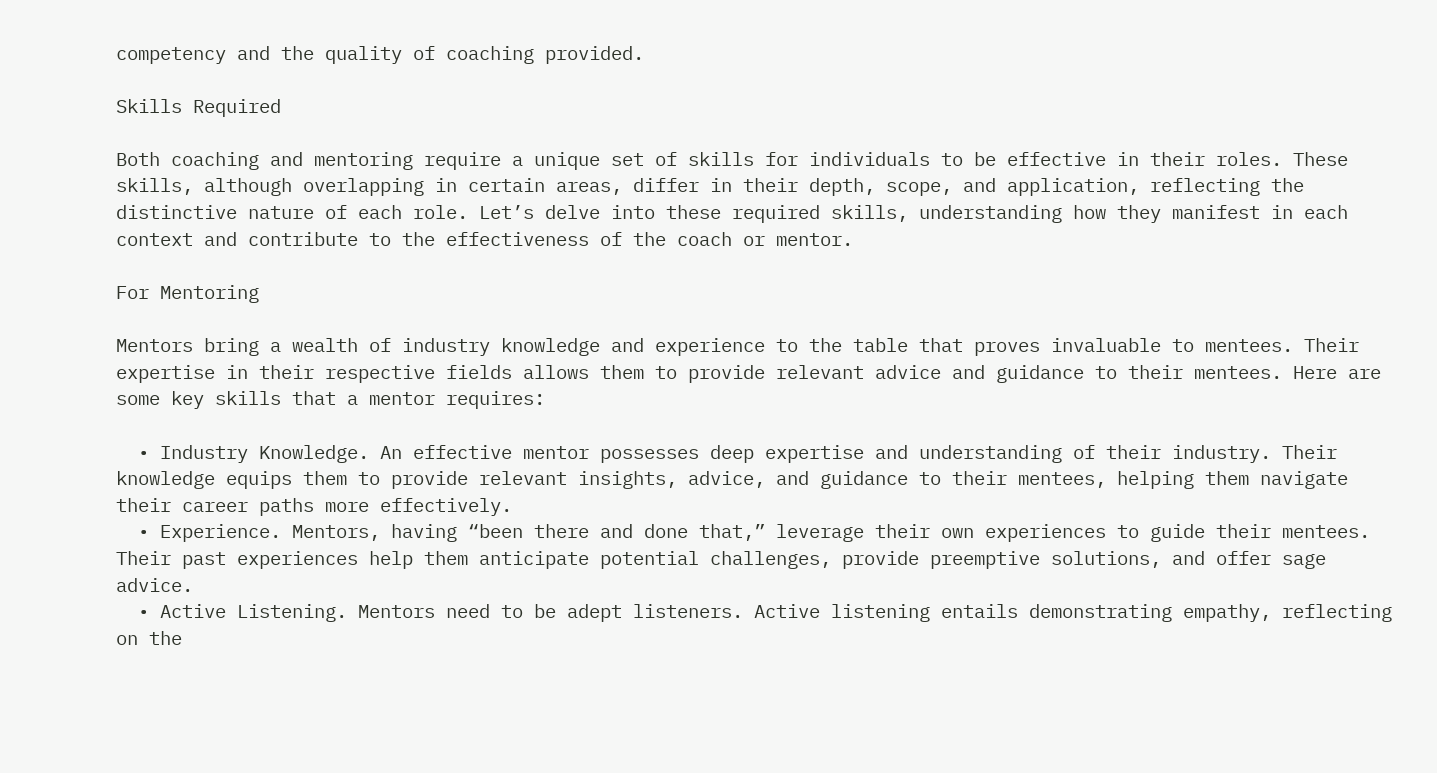competency and the quality of coaching provided.

Skills Required

Both coaching and mentoring require a unique set of skills for individuals to be effective in their roles. These skills, although overlapping in certain areas, differ in their depth, scope, and application, reflecting the distinctive nature of each role. Let’s delve into these required skills, understanding how they manifest in each context and contribute to the effectiveness of the coach or mentor.

For Mentoring

Mentors bring a wealth of industry knowledge and experience to the table that proves invaluable to mentees. Their expertise in their respective fields allows them to provide relevant advice and guidance to their mentees. Here are some key skills that a mentor requires:

  • Industry Knowledge. An effective mentor possesses deep expertise and understanding of their industry. Their knowledge equips them to provide relevant insights, advice, and guidance to their mentees, helping them navigate their career paths more effectively.
  • Experience. Mentors, having “been there and done that,” leverage their own experiences to guide their mentees. Their past experiences help them anticipate potential challenges, provide preemptive solutions, and offer sage advice.
  • Active Listening. Mentors need to be adept listeners. Active listening entails demonstrating empathy, reflecting on the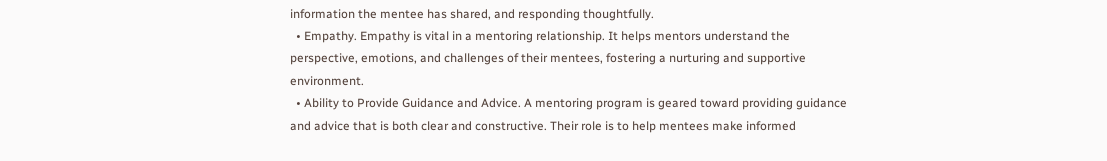information the mentee has shared, and responding thoughtfully.
  • Empathy. Empathy is vital in a mentoring relationship. It helps mentors understand the perspective, emotions, and challenges of their mentees, fostering a nurturing and supportive environment.
  • Ability to Provide Guidance and Advice. A mentoring program is geared toward providing guidance and advice that is both clear and constructive. Their role is to help mentees make informed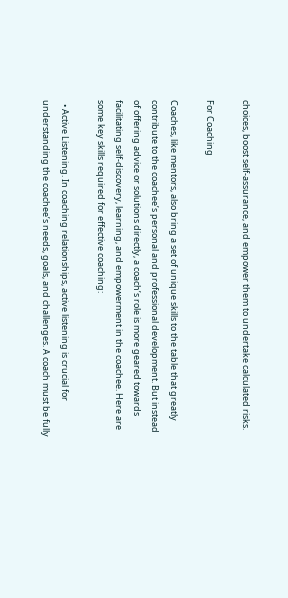choices, boost self-assurance, and empower them to undertake calculated risks.

For Coaching

Coaches, like mentors, also bring a set of unique skills to the table that greatly contribute to the coachee’s personal and professional development. But instead of offering advice or solutions directly, a coach’s role is more geared towards facilitating self-discovery, learning, and empowerment in the coachee. Here are some key skills required for effective coaching:

  • Active Listening. In coaching relationships, active listening is crucial for understanding the coachee’s needs, goals, and challenges. A coach must be fully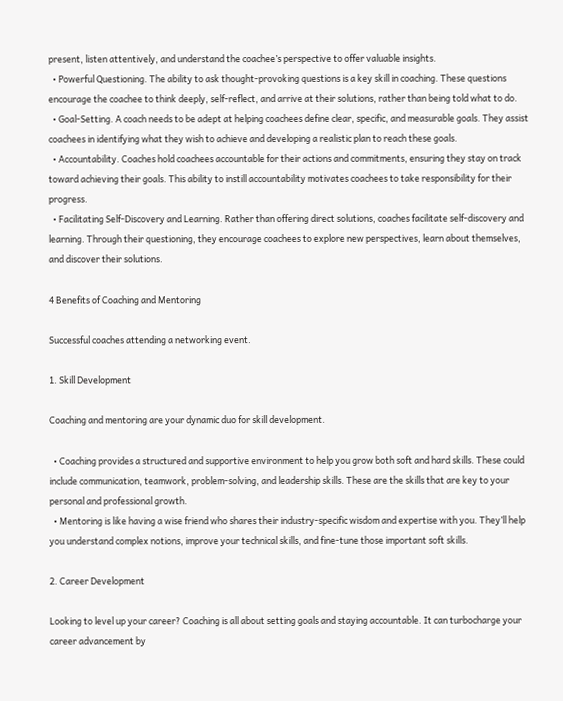present, listen attentively, and understand the coachee’s perspective to offer valuable insights.
  • Powerful Questioning. The ability to ask thought-provoking questions is a key skill in coaching. These questions encourage the coachee to think deeply, self-reflect, and arrive at their solutions, rather than being told what to do.
  • Goal-Setting. A coach needs to be adept at helping coachees define clear, specific, and measurable goals. They assist coachees in identifying what they wish to achieve and developing a realistic plan to reach these goals.
  • Accountability. Coaches hold coachees accountable for their actions and commitments, ensuring they stay on track toward achieving their goals. This ability to instill accountability motivates coachees to take responsibility for their progress.
  • Facilitating Self-Discovery and Learning. Rather than offering direct solutions, coaches facilitate self-discovery and learning. Through their questioning, they encourage coachees to explore new perspectives, learn about themselves, and discover their solutions.

4 Benefits of Coaching and Mentoring

Successful coaches attending a networking event.

1. Skill Development

Coaching and mentoring are your dynamic duo for skill development.

  • Coaching provides a structured and supportive environment to help you grow both soft and hard skills. These could include communication, teamwork, problem-solving, and leadership skills. These are the skills that are key to your personal and professional growth.
  • Mentoring is like having a wise friend who shares their industry-specific wisdom and expertise with you. They’ll help you understand complex notions, improve your technical skills, and fine-tune those important soft skills.

2. Career Development

Looking to level up your career? Coaching is all about setting goals and staying accountable. It can turbocharge your career advancement by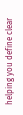helping you define clear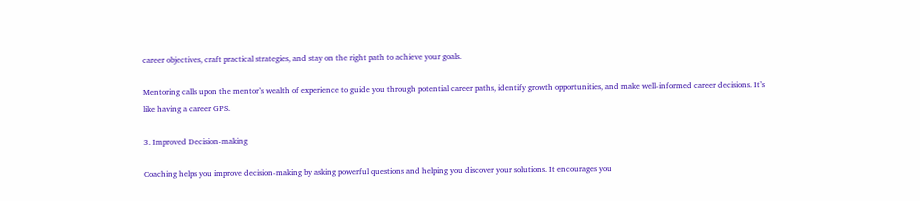career objectives, craft practical strategies, and stay on the right path to achieve your goals.

Mentoring calls upon the mentor’s wealth of experience to guide you through potential career paths, identify growth opportunities, and make well-informed career decisions. It’s like having a career GPS.

3. Improved Decision-making

Coaching helps you improve decision-making by asking powerful questions and helping you discover your solutions. It encourages you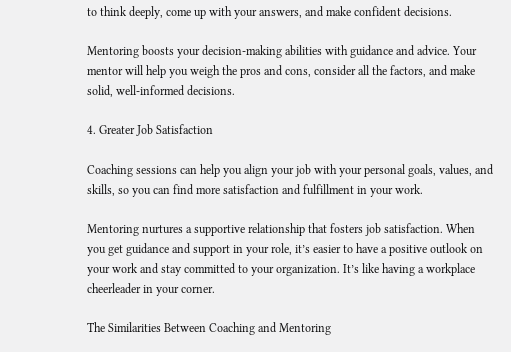to think deeply, come up with your answers, and make confident decisions.

Mentoring boosts your decision-making abilities with guidance and advice. Your mentor will help you weigh the pros and cons, consider all the factors, and make solid, well-informed decisions.

4. Greater Job Satisfaction

Coaching sessions can help you align your job with your personal goals, values, and skills, so you can find more satisfaction and fulfillment in your work.

Mentoring nurtures a supportive relationship that fosters job satisfaction. When you get guidance and support in your role, it’s easier to have a positive outlook on your work and stay committed to your organization. It’s like having a workplace cheerleader in your corner.

The Similarities Between Coaching and Mentoring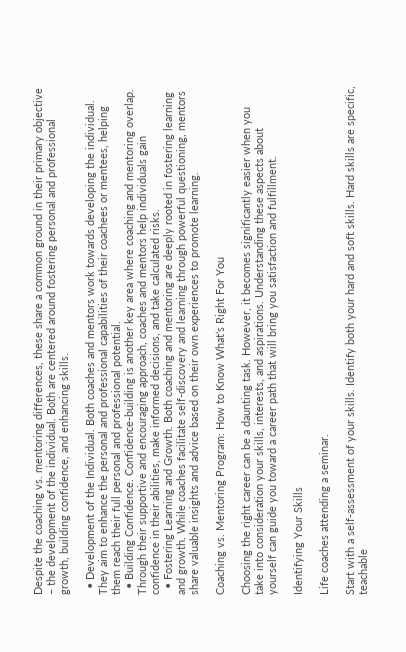Despite the coaching vs. mentoring differences, these share a common ground in their primary objective – the development of the individual. Both are centered around fostering personal and professional growth, building confidence, and enhancing skills.

  • Development of the Individual. Both coaches and mentors work towards developing the individual. They aim to enhance the personal and professional capabilities of their coachees or mentees, helping them reach their full personal and professional potential.
  • Building Confidence. Confidence-building is another key area where coaching and mentoring overlap. Through their supportive and encouraging approach, coaches and mentors help individuals gain confidence in their abilities, make informed decisions, and take calculated risks.
  • Fostering Learning and Growth. Both coaching and mentoring are deeply rooted in fostering learning and growth. While coaches facilitate self-discovery and learning through powerful questioning, mentors share valuable insights and advice based on their own experiences to promote learning.

Coaching vs. Mentoring Program: How to Know What’s Right For You

Choosing the right career can be a daunting task. However, it becomes significantly easier when you take into consideration your skills, interests, and aspirations. Understanding these aspects about yourself can guide you toward a career path that will bring you satisfaction and fulfillment.

Identifying Your Skills

Life coaches attending a seminar.

Start with a self-assessment of your skills. Identify both your hard and soft skills. Hard skills are specific, teachable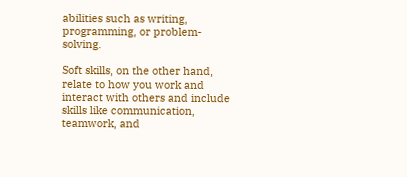abilities such as writing, programming, or problem-solving.

Soft skills, on the other hand, relate to how you work and interact with others and include skills like communication, teamwork, and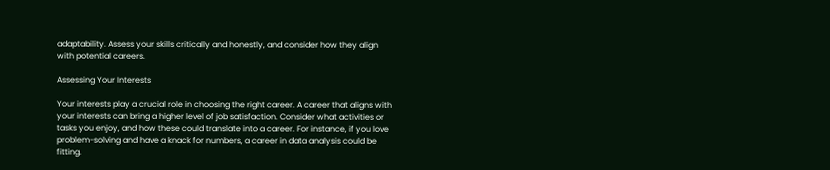adaptability. Assess your skills critically and honestly, and consider how they align with potential careers.

Assessing Your Interests

Your interests play a crucial role in choosing the right career. A career that aligns with your interests can bring a higher level of job satisfaction. Consider what activities or tasks you enjoy, and how these could translate into a career. For instance, if you love problem-solving and have a knack for numbers, a career in data analysis could be fitting.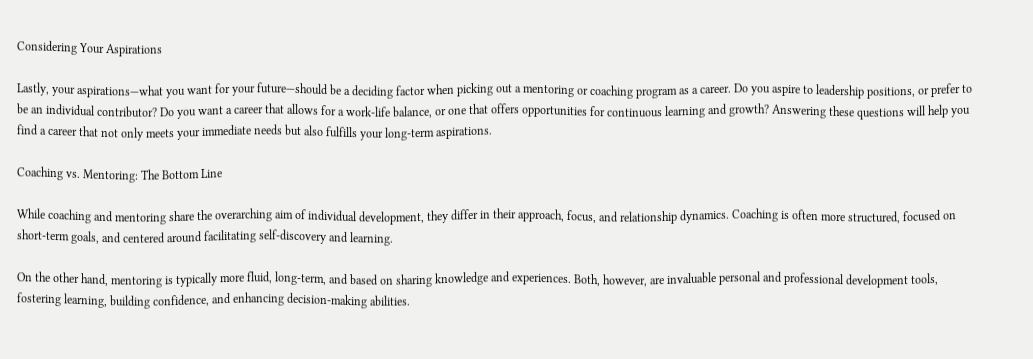Considering Your Aspirations

Lastly, your aspirations—what you want for your future—should be a deciding factor when picking out a mentoring or coaching program as a career. Do you aspire to leadership positions, or prefer to be an individual contributor? Do you want a career that allows for a work-life balance, or one that offers opportunities for continuous learning and growth? Answering these questions will help you find a career that not only meets your immediate needs but also fulfills your long-term aspirations.

Coaching vs. Mentoring: The Bottom Line

While coaching and mentoring share the overarching aim of individual development, they differ in their approach, focus, and relationship dynamics. Coaching is often more structured, focused on short-term goals, and centered around facilitating self-discovery and learning.

On the other hand, mentoring is typically more fluid, long-term, and based on sharing knowledge and experiences. Both, however, are invaluable personal and professional development tools, fostering learning, building confidence, and enhancing decision-making abilities.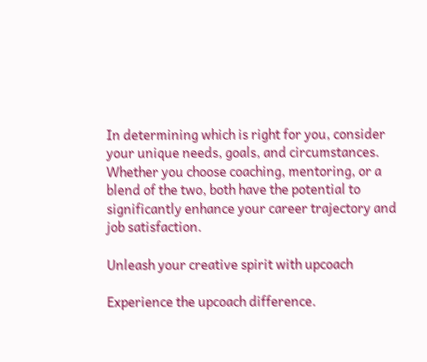In determining which is right for you, consider your unique needs, goals, and circumstances. Whether you choose coaching, mentoring, or a blend of the two, both have the potential to significantly enhance your career trajectory and job satisfaction.

Unleash your creative spirit with upcoach

Experience the upcoach difference.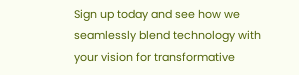Sign up today and see how we seamlessly blend technology with your vision for transformative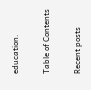education.

Table of Contents

Recent posts